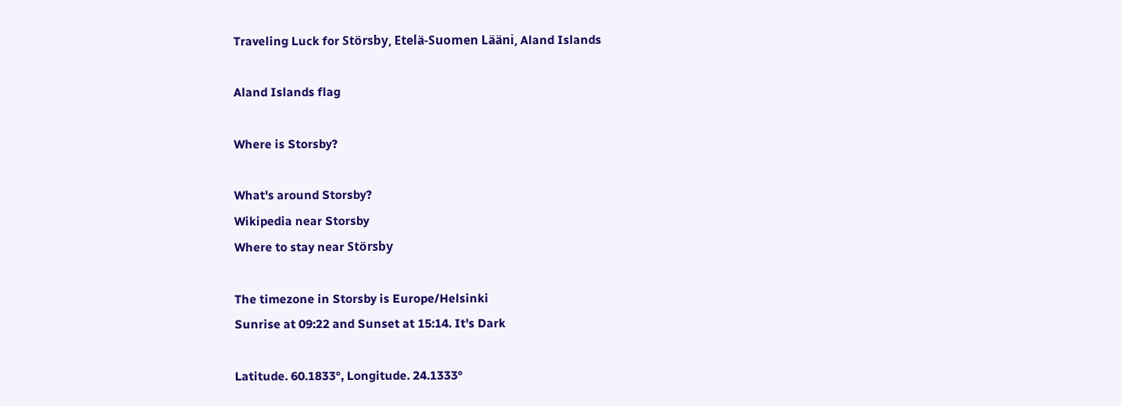Traveling Luck for Störsby, Etelä-Suomen Lääni, Aland Islands

Aland Islands flag

Where is Storsby?

What's around Storsby?
Wikipedia near Storsby
Where to stay near Störsby

The timezone in Storsby is Europe/Helsinki
Sunrise at 09:22 and Sunset at 15:14. It's Dark

Latitude. 60.1833°, Longitude. 24.1333°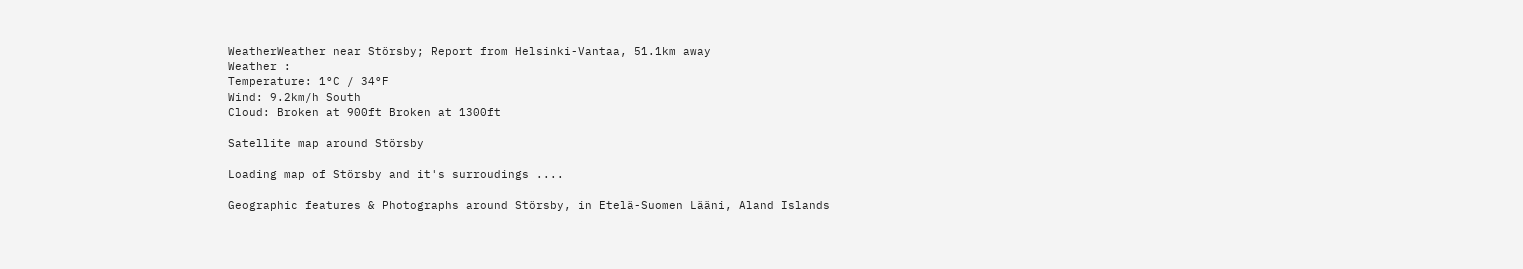WeatherWeather near Störsby; Report from Helsinki-Vantaa, 51.1km away
Weather :
Temperature: 1°C / 34°F
Wind: 9.2km/h South
Cloud: Broken at 900ft Broken at 1300ft

Satellite map around Störsby

Loading map of Störsby and it's surroudings ....

Geographic features & Photographs around Störsby, in Etelä-Suomen Lääni, Aland Islands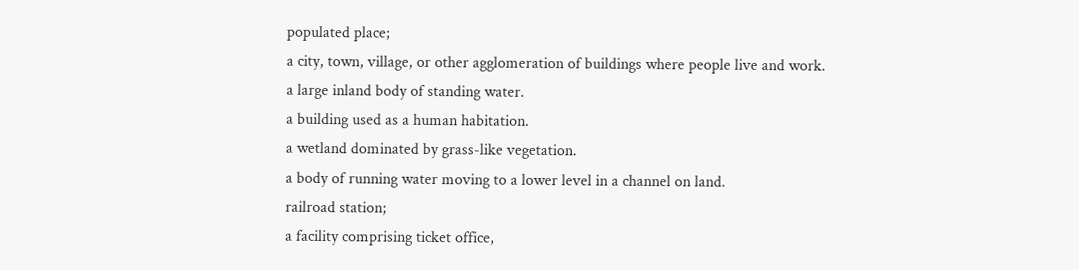populated place;
a city, town, village, or other agglomeration of buildings where people live and work.
a large inland body of standing water.
a building used as a human habitation.
a wetland dominated by grass-like vegetation.
a body of running water moving to a lower level in a channel on land.
railroad station;
a facility comprising ticket office,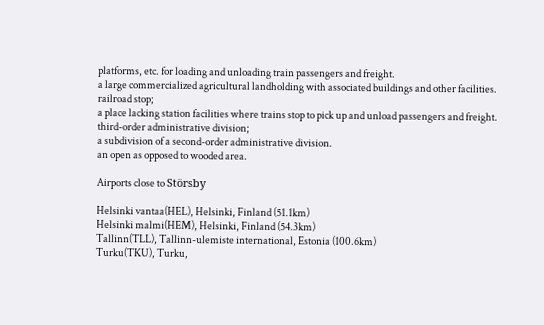platforms, etc. for loading and unloading train passengers and freight.
a large commercialized agricultural landholding with associated buildings and other facilities.
railroad stop;
a place lacking station facilities where trains stop to pick up and unload passengers and freight.
third-order administrative division;
a subdivision of a second-order administrative division.
an open as opposed to wooded area.

Airports close to Störsby

Helsinki vantaa(HEL), Helsinki, Finland (51.1km)
Helsinki malmi(HEM), Helsinki, Finland (54.3km)
Tallinn(TLL), Tallinn-ulemiste international, Estonia (100.6km)
Turku(TKU), Turku,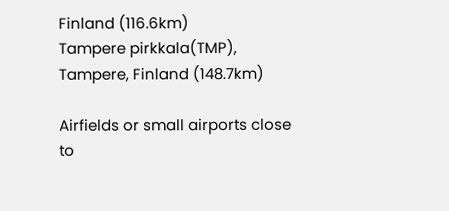Finland (116.6km)
Tampere pirkkala(TMP), Tampere, Finland (148.7km)

Airfields or small airports close to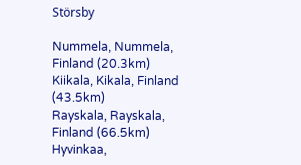Störsby

Nummela, Nummela, Finland (20.3km)
Kiikala, Kikala, Finland (43.5km)
Rayskala, Rayskala, Finland (66.5km)
Hyvinkaa,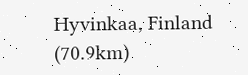Hyvinkaa, Finland (70.9km)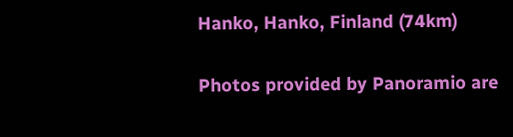Hanko, Hanko, Finland (74km)

Photos provided by Panoramio are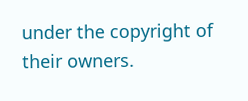under the copyright of their owners.